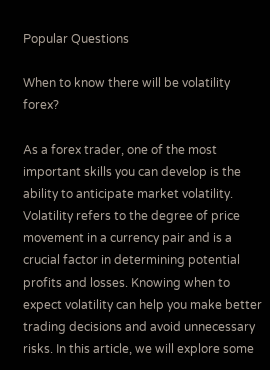Popular Questions

When to know there will be volatility forex?

As a forex trader, one of the most important skills you can develop is the ability to anticipate market volatility. Volatility refers to the degree of price movement in a currency pair and is a crucial factor in determining potential profits and losses. Knowing when to expect volatility can help you make better trading decisions and avoid unnecessary risks. In this article, we will explore some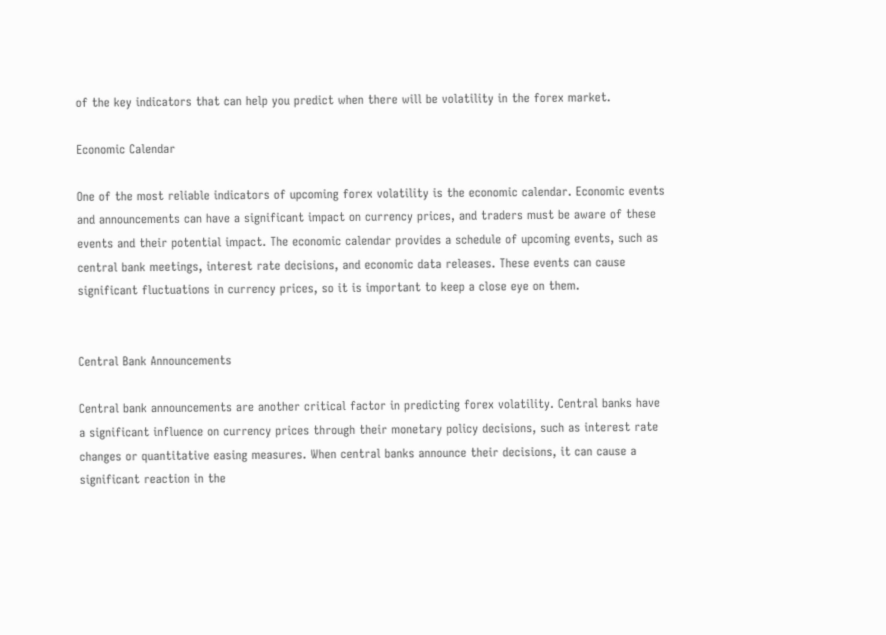of the key indicators that can help you predict when there will be volatility in the forex market.

Economic Calendar

One of the most reliable indicators of upcoming forex volatility is the economic calendar. Economic events and announcements can have a significant impact on currency prices, and traders must be aware of these events and their potential impact. The economic calendar provides a schedule of upcoming events, such as central bank meetings, interest rate decisions, and economic data releases. These events can cause significant fluctuations in currency prices, so it is important to keep a close eye on them.


Central Bank Announcements

Central bank announcements are another critical factor in predicting forex volatility. Central banks have a significant influence on currency prices through their monetary policy decisions, such as interest rate changes or quantitative easing measures. When central banks announce their decisions, it can cause a significant reaction in the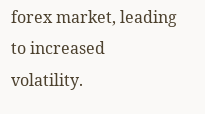forex market, leading to increased volatility.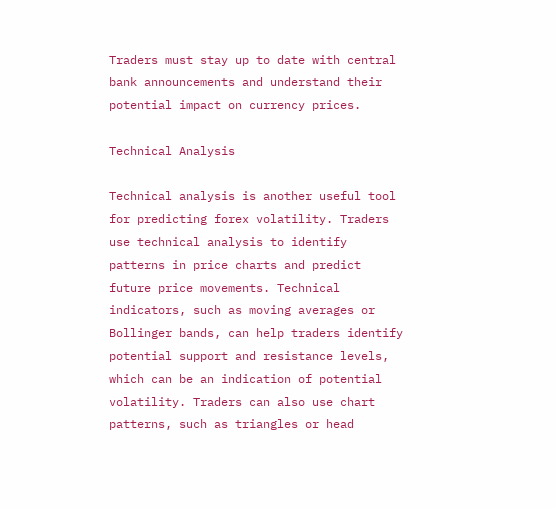Traders must stay up to date with central bank announcements and understand their potential impact on currency prices.

Technical Analysis

Technical analysis is another useful tool for predicting forex volatility. Traders use technical analysis to identify patterns in price charts and predict future price movements. Technical indicators, such as moving averages or Bollinger bands, can help traders identify potential support and resistance levels, which can be an indication of potential volatility. Traders can also use chart patterns, such as triangles or head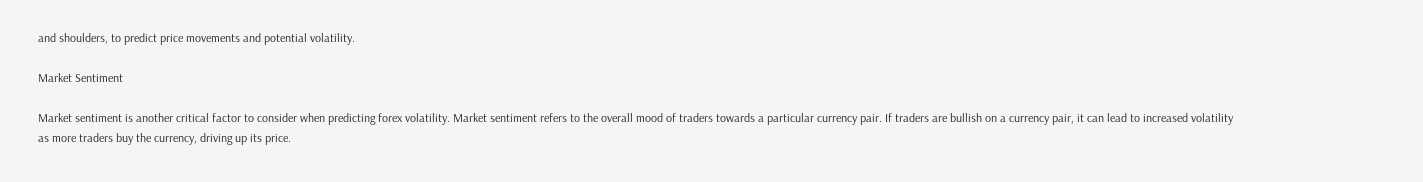and shoulders, to predict price movements and potential volatility.

Market Sentiment

Market sentiment is another critical factor to consider when predicting forex volatility. Market sentiment refers to the overall mood of traders towards a particular currency pair. If traders are bullish on a currency pair, it can lead to increased volatility as more traders buy the currency, driving up its price.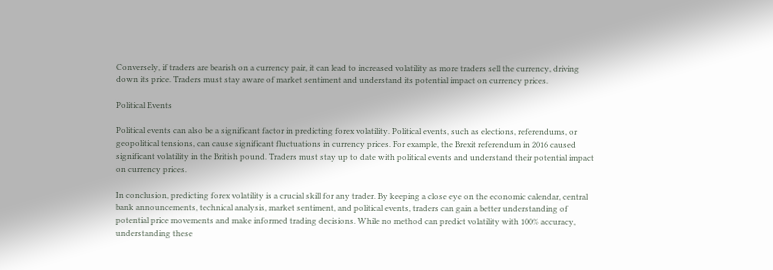Conversely, if traders are bearish on a currency pair, it can lead to increased volatility as more traders sell the currency, driving down its price. Traders must stay aware of market sentiment and understand its potential impact on currency prices.

Political Events

Political events can also be a significant factor in predicting forex volatility. Political events, such as elections, referendums, or geopolitical tensions, can cause significant fluctuations in currency prices. For example, the Brexit referendum in 2016 caused significant volatility in the British pound. Traders must stay up to date with political events and understand their potential impact on currency prices.

In conclusion, predicting forex volatility is a crucial skill for any trader. By keeping a close eye on the economic calendar, central bank announcements, technical analysis, market sentiment, and political events, traders can gain a better understanding of potential price movements and make informed trading decisions. While no method can predict volatility with 100% accuracy, understanding these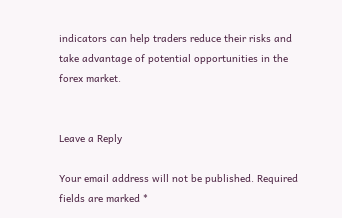indicators can help traders reduce their risks and take advantage of potential opportunities in the forex market.


Leave a Reply

Your email address will not be published. Required fields are marked *